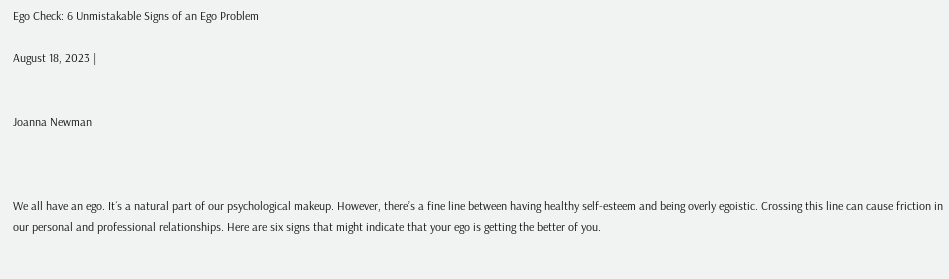Ego Check: 6 Unmistakable Signs of an Ego Problem

August 18, 2023 |


Joanna Newman



We all have an ego. It´s a natural part of our psychological makeup. However, there’s a fine line between having healthy self-esteem and being overly egoistic. Crossing this line can cause friction in our personal and professional relationships. Here are six signs that might indicate that your ego is getting the better of you.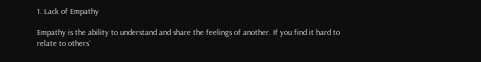1. Lack of Empathy

Empathy is the ability to understand and share the feelings of another. If you find it hard to relate to others´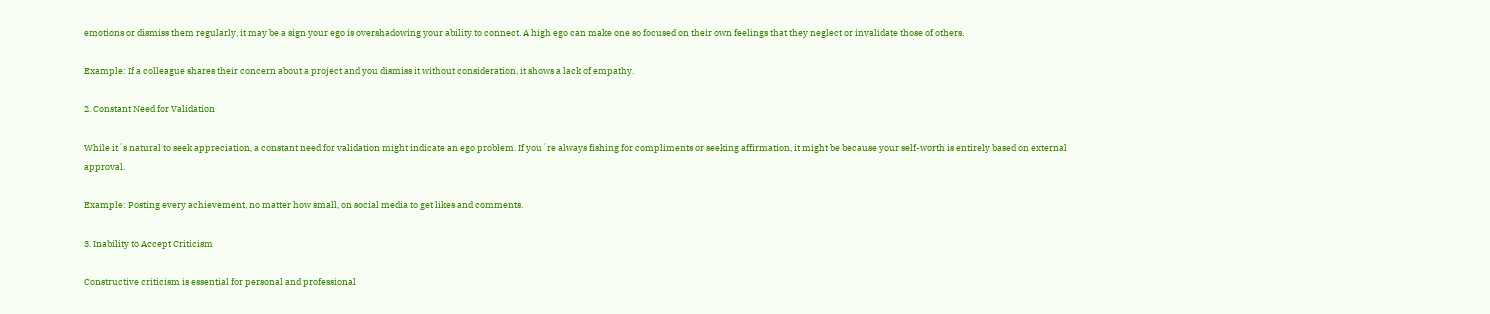emotions or dismiss them regularly, it may be a sign your ego is overshadowing your ability to connect. A high ego can make one so focused on their own feelings that they neglect or invalidate those of others.

Example: If a colleague shares their concern about a project and you dismiss it without consideration, it shows a lack of empathy.

2. Constant Need for Validation

While it´s natural to seek appreciation, a constant need for validation might indicate an ego problem. If you´re always fishing for compliments or seeking affirmation, it might be because your self-worth is entirely based on external approval.

Example: Posting every achievement, no matter how small, on social media to get likes and comments.

3. Inability to Accept Criticism

Constructive criticism is essential for personal and professional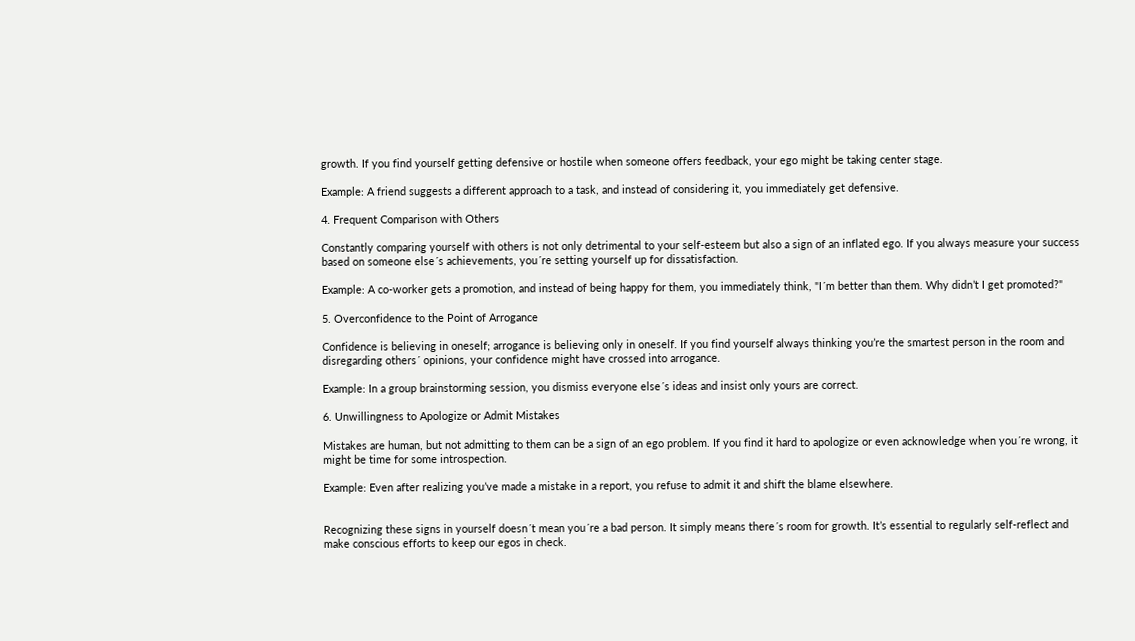growth. If you find yourself getting defensive or hostile when someone offers feedback, your ego might be taking center stage.

Example: A friend suggests a different approach to a task, and instead of considering it, you immediately get defensive.

4. Frequent Comparison with Others

Constantly comparing yourself with others is not only detrimental to your self-esteem but also a sign of an inflated ego. If you always measure your success based on someone else´s achievements, you´re setting yourself up for dissatisfaction.

Example: A co-worker gets a promotion, and instead of being happy for them, you immediately think, "I´m better than them. Why didn’t I get promoted?"

5. Overconfidence to the Point of Arrogance

Confidence is believing in oneself; arrogance is believing only in oneself. If you find yourself always thinking you’re the smartest person in the room and disregarding others´ opinions, your confidence might have crossed into arrogance.

Example: In a group brainstorming session, you dismiss everyone else´s ideas and insist only yours are correct.

6. Unwillingness to Apologize or Admit Mistakes

Mistakes are human, but not admitting to them can be a sign of an ego problem. If you find it hard to apologize or even acknowledge when you´re wrong, it might be time for some introspection.

Example: Even after realizing you’ve made a mistake in a report, you refuse to admit it and shift the blame elsewhere.


Recognizing these signs in yourself doesn´t mean you´re a bad person. It simply means there´s room for growth. It’s essential to regularly self-reflect and make conscious efforts to keep our egos in check.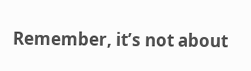Remember, it’s not about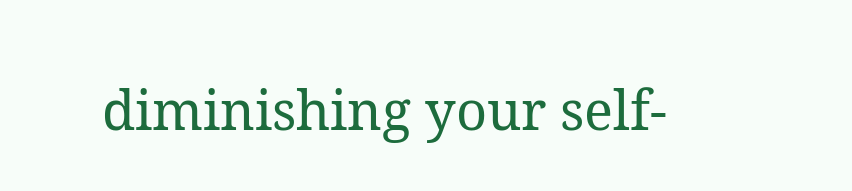diminishing your self-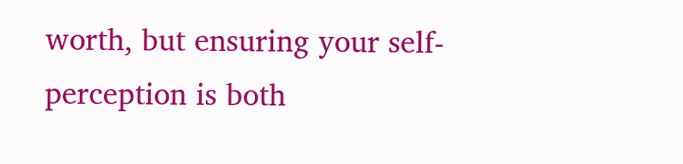worth, but ensuring your self-perception is both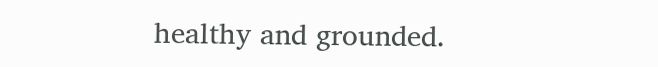healthy and grounded.